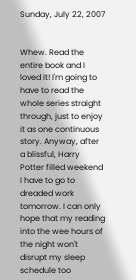Sunday, July 22, 2007


Whew. Read the entire book and I loved it! I'm going to have to read the whole series straight through, just to enjoy it as one continuous story. Anyway, after a blissful, Harry Potter filled weekend I have to go to dreaded work tomorrow. I can only hope that my reading into the wee hours of the night won't disrupt my sleep schedule too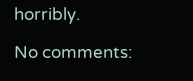horribly.

No comments: